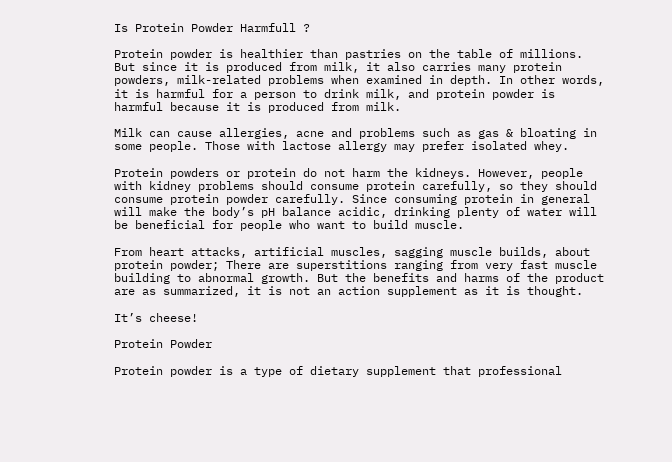Is Protein Powder Harmfull ?

Protein powder is healthier than pastries on the table of millions. But since it is produced from milk, it also carries many protein powders, milk-related problems when examined in depth. In other words, it is harmful for a person to drink milk, and protein powder is harmful because it is produced from milk.

Milk can cause allergies, acne and problems such as gas & bloating in some people. Those with lactose allergy may prefer isolated whey.

Protein powders or protein do not harm the kidneys. However, people with kidney problems should consume protein carefully, so they should consume protein powder carefully. Since consuming protein in general will make the body’s pH balance acidic, drinking plenty of water will be beneficial for people who want to build muscle.

From heart attacks, artificial muscles, sagging muscle builds, about protein powder; There are superstitions ranging from very fast muscle building to abnormal growth. But the benefits and harms of the product are as summarized, it is not an action supplement as it is thought.

It’s cheese!

Protein Powder

Protein powder is a type of dietary supplement that professional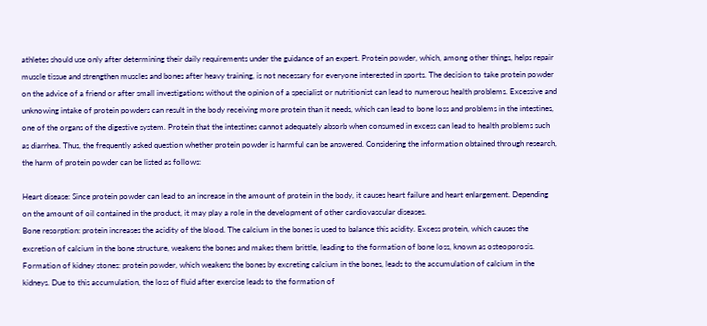athletes should use only after determining their daily requirements under the guidance of an expert. Protein powder, which, among other things, helps repair muscle tissue and strengthen muscles and bones after heavy training, is not necessary for everyone interested in sports. The decision to take protein powder on the advice of a friend or after small investigations without the opinion of a specialist or nutritionist can lead to numerous health problems. Excessive and unknowing intake of protein powders can result in the body receiving more protein than it needs, which can lead to bone loss and problems in the intestines, one of the organs of the digestive system. Protein that the intestines cannot adequately absorb when consumed in excess can lead to health problems such as diarrhea. Thus, the frequently asked question whether protein powder is harmful can be answered. Considering the information obtained through research, the harm of protein powder can be listed as follows:

Heart disease: Since protein powder can lead to an increase in the amount of protein in the body, it causes heart failure and heart enlargement. Depending on the amount of oil contained in the product, it may play a role in the development of other cardiovascular diseases.
Bone resorption: protein increases the acidity of the blood. The calcium in the bones is used to balance this acidity. Excess protein, which causes the excretion of calcium in the bone structure, weakens the bones and makes them brittle, leading to the formation of bone loss, known as osteoporosis.
Formation of kidney stones: protein powder, which weakens the bones by excreting calcium in the bones, leads to the accumulation of calcium in the kidneys. Due to this accumulation, the loss of fluid after exercise leads to the formation of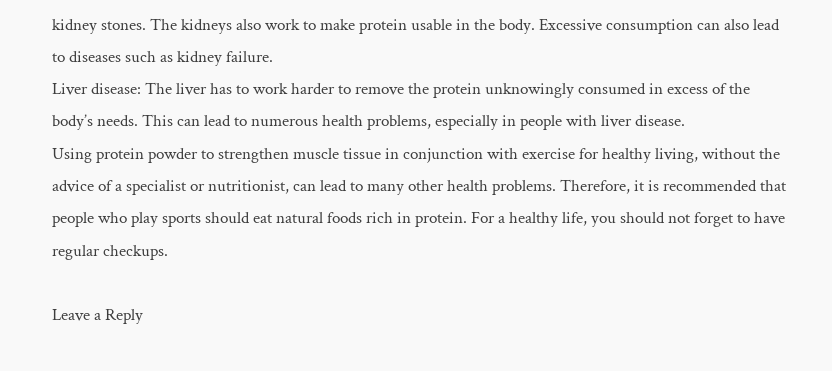kidney stones. The kidneys also work to make protein usable in the body. Excessive consumption can also lead to diseases such as kidney failure.
Liver disease: The liver has to work harder to remove the protein unknowingly consumed in excess of the body’s needs. This can lead to numerous health problems, especially in people with liver disease.
Using protein powder to strengthen muscle tissue in conjunction with exercise for healthy living, without the advice of a specialist or nutritionist, can lead to many other health problems. Therefore, it is recommended that people who play sports should eat natural foods rich in protein. For a healthy life, you should not forget to have regular checkups.

Leave a Reply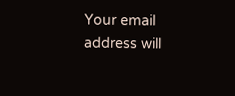Your email address will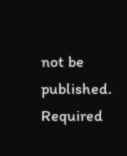not be published. Required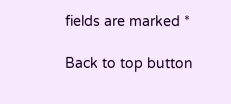fields are marked *

Back to top button